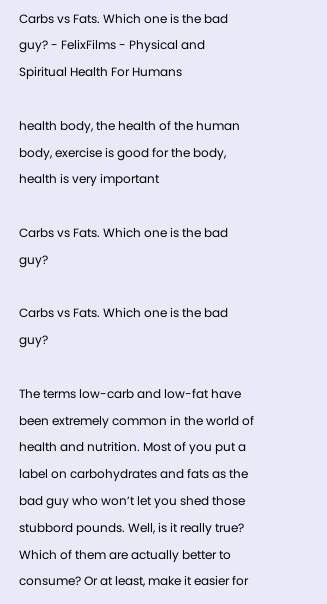Carbs vs Fats. Which one is the bad guy? - FelixFilms - Physical and Spiritual Health For Humans

health body, the health of the human body, exercise is good for the body, health is very important

Carbs vs Fats. Which one is the bad guy?

Carbs vs Fats. Which one is the bad guy?

The terms low-carb and low-fat have been extremely common in the world of health and nutrition. Most of you put a label on carbohydrates and fats as the bad guy who won’t let you shed those stubbord pounds. Well, is it really true? Which of them are actually better to consume? Or at least, make it easier for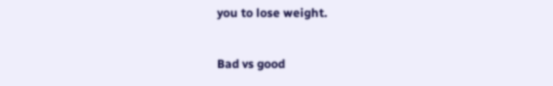you to lose weight.

Bad vs good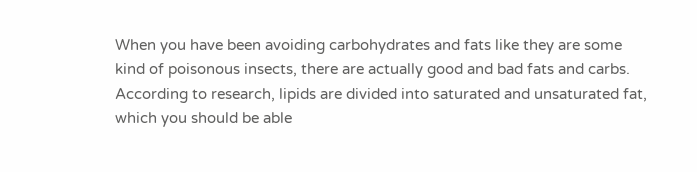When you have been avoiding carbohydrates and fats like they are some kind of poisonous insects, there are actually good and bad fats and carbs. According to research, lipids are divided into saturated and unsaturated fat, which you should be able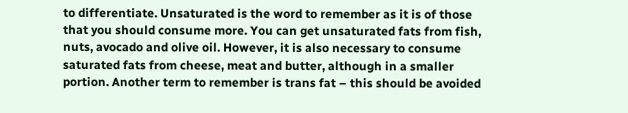to differentiate. Unsaturated is the word to remember as it is of those that you should consume more. You can get unsaturated fats from fish, nuts, avocado and olive oil. However, it is also necessary to consume saturated fats from cheese, meat and butter, although in a smaller portion. Another term to remember is trans fat – this should be avoided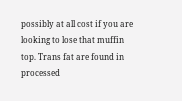possibly at all cost if you are looking to lose that muffin top. Trans fat are found in processed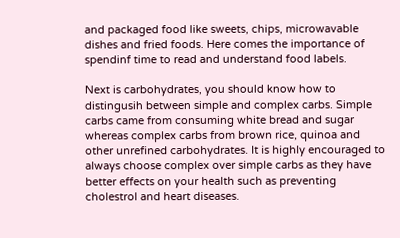and packaged food like sweets, chips, microwavable dishes and fried foods. Here comes the importance of spendinf time to read and understand food labels.

Next is carbohydrates, you should know how to distingusih between simple and complex carbs. Simple carbs came from consuming white bread and sugar whereas complex carbs from brown rice, quinoa and other unrefined carbohydrates. It is highly encouraged to always choose complex over simple carbs as they have better effects on your health such as preventing cholestrol and heart diseases.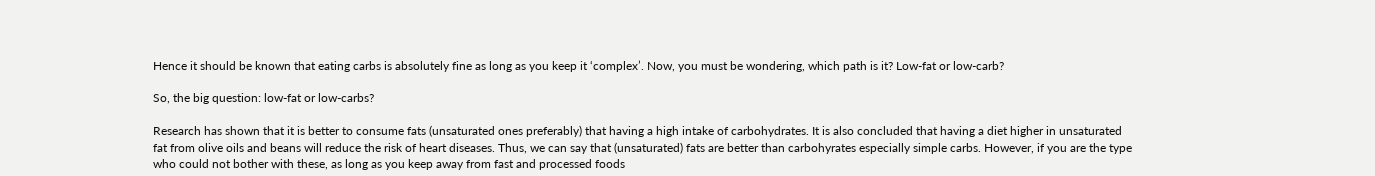Hence it should be known that eating carbs is absolutely fine as long as you keep it ‘complex’. Now, you must be wondering, which path is it? Low-fat or low-carb?

So, the big question: low-fat or low-carbs?

Research has shown that it is better to consume fats (unsaturated ones preferably) that having a high intake of carbohydrates. It is also concluded that having a diet higher in unsaturated fat from olive oils and beans will reduce the risk of heart diseases. Thus, we can say that (unsaturated) fats are better than carbohyrates especially simple carbs. However, if you are the type who could not bother with these, as long as you keep away from fast and processed foods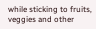while sticking to fruits, veggies and other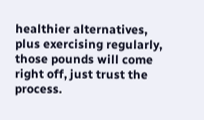healthier alternatives, plus exercising regularly, those pounds will come right off, just trust the process.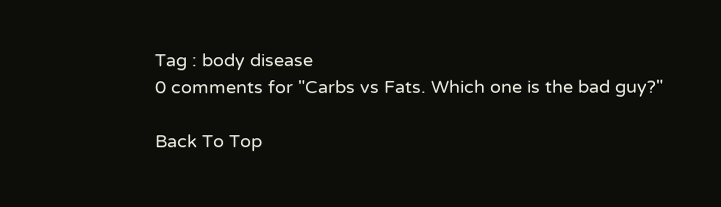Tag : body disease
0 comments for "Carbs vs Fats. Which one is the bad guy?"

Back To Top